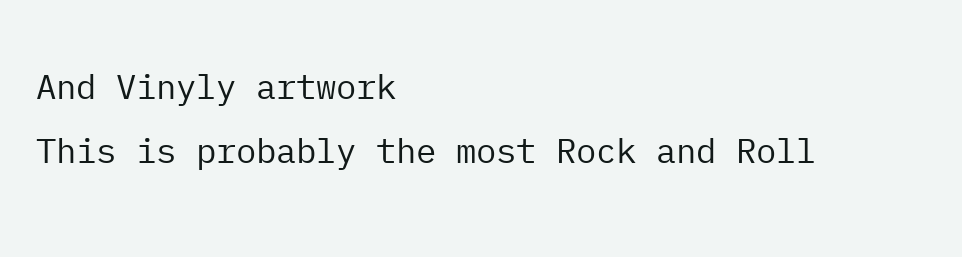And Vinyly artwork
This is probably the most Rock and Roll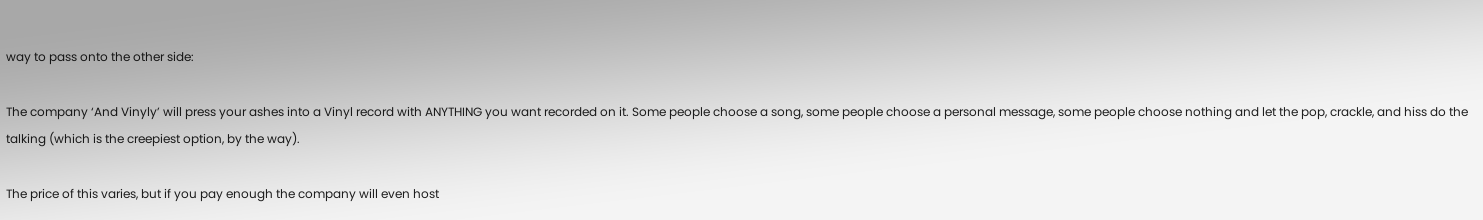way to pass onto the other side:

The company ‘And Vinyly’ will press your ashes into a Vinyl record with ANYTHING you want recorded on it. Some people choose a song, some people choose a personal message, some people choose nothing and let the pop, crackle, and hiss do the talking (which is the creepiest option, by the way).

The price of this varies, but if you pay enough the company will even host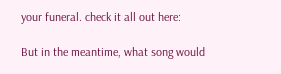your funeral. check it all out here:

But in the meantime, what song would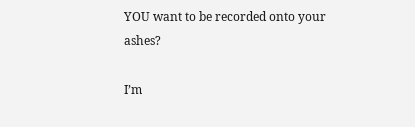YOU want to be recorded onto your ashes?

I’m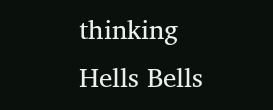thinking Hells Bells